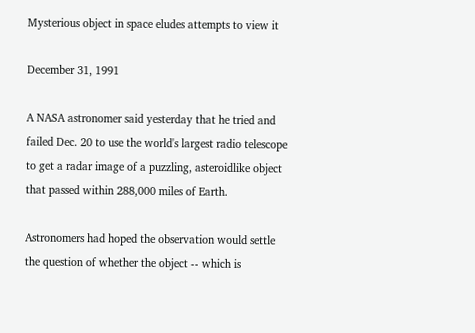Mysterious object in space eludes attempts to view it

December 31, 1991

A NASA astronomer said yesterday that he tried and failed Dec. 20 to use the world's largest radio telescope to get a radar image of a puzzling, asteroidlike object that passed within 288,000 miles of Earth.

Astronomers had hoped the observation would settle the question of whether the object -- which is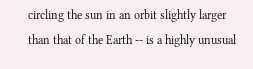circling the sun in an orbit slightly larger than that of the Earth -- is a highly unusual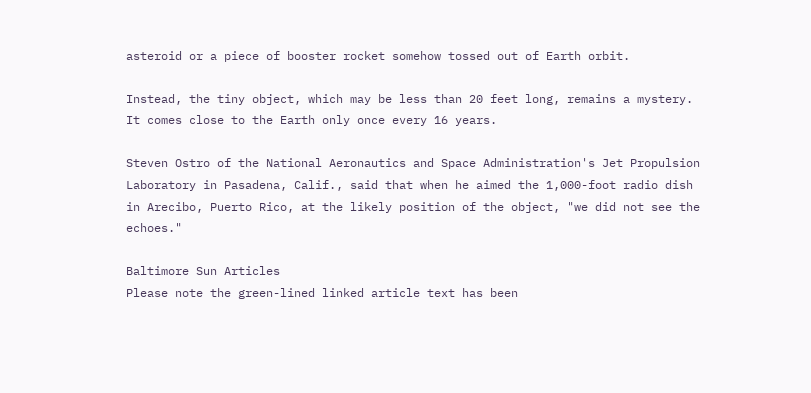asteroid or a piece of booster rocket somehow tossed out of Earth orbit.

Instead, the tiny object, which may be less than 20 feet long, remains a mystery. It comes close to the Earth only once every 16 years.

Steven Ostro of the National Aeronautics and Space Administration's Jet Propulsion Laboratory in Pasadena, Calif., said that when he aimed the 1,000-foot radio dish in Arecibo, Puerto Rico, at the likely position of the object, "we did not see the echoes."

Baltimore Sun Articles
Please note the green-lined linked article text has been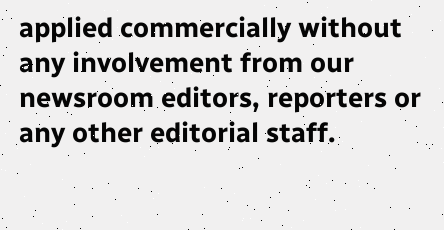applied commercially without any involvement from our newsroom editors, reporters or any other editorial staff.